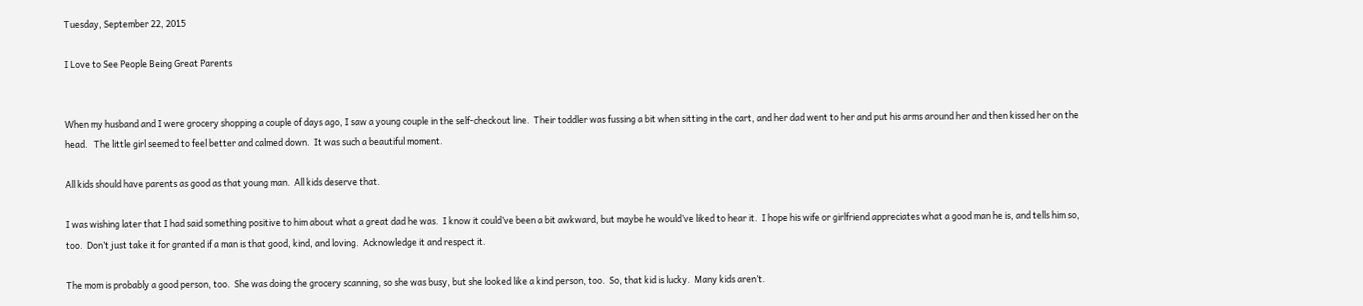Tuesday, September 22, 2015

I Love to See People Being Great Parents


When my husband and I were grocery shopping a couple of days ago, I saw a young couple in the self-checkout line.  Their toddler was fussing a bit when sitting in the cart, and her dad went to her and put his arms around her and then kissed her on the head.   The little girl seemed to feel better and calmed down.  It was such a beautiful moment.

All kids should have parents as good as that young man.  All kids deserve that.

I was wishing later that I had said something positive to him about what a great dad he was.  I know it could’ve been a bit awkward, but maybe he would’ve liked to hear it.  I hope his wife or girlfriend appreciates what a good man he is, and tells him so, too.  Don’t just take it for granted if a man is that good, kind, and loving.  Acknowledge it and respect it.

The mom is probably a good person, too.  She was doing the grocery scanning, so she was busy, but she looked like a kind person, too.  So, that kid is lucky.  Many kids aren’t.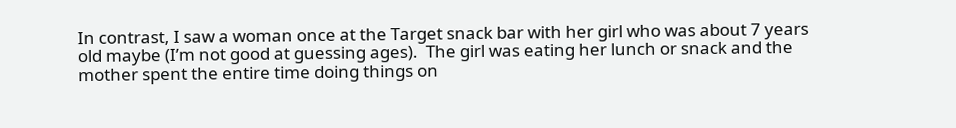In contrast, I saw a woman once at the Target snack bar with her girl who was about 7 years old maybe (I’m not good at guessing ages).  The girl was eating her lunch or snack and the mother spent the entire time doing things on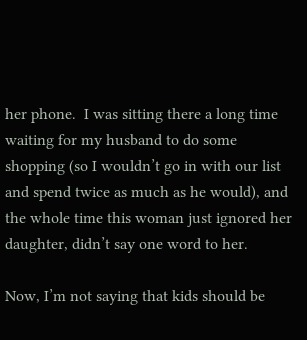her phone.  I was sitting there a long time waiting for my husband to do some shopping (so I wouldn’t go in with our list and spend twice as much as he would), and the whole time this woman just ignored her daughter, didn’t say one word to her.

Now, I’m not saying that kids should be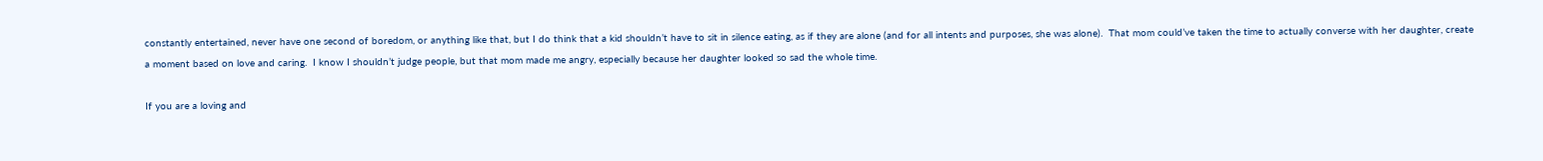constantly entertained, never have one second of boredom, or anything like that, but I do think that a kid shouldn’t have to sit in silence eating, as if they are alone (and for all intents and purposes, she was alone).  That mom could’ve taken the time to actually converse with her daughter, create a moment based on love and caring.  I know I shouldn’t judge people, but that mom made me angry, especially because her daughter looked so sad the whole time.

If you are a loving and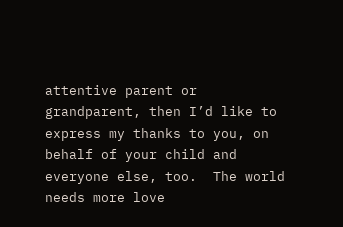attentive parent or grandparent, then I’d like to express my thanks to you, on behalf of your child and everyone else, too.  The world needs more love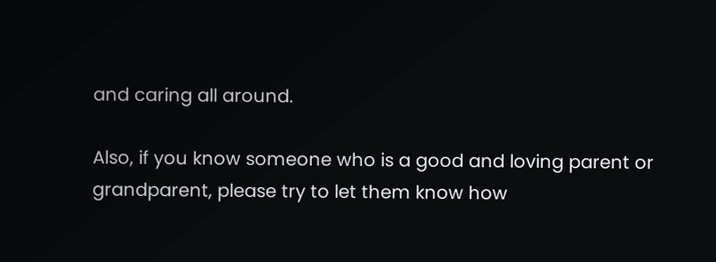and caring all around.

Also, if you know someone who is a good and loving parent or grandparent, please try to let them know how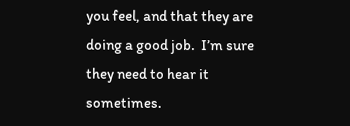you feel, and that they are doing a good job.  I’m sure they need to hear it sometimes.